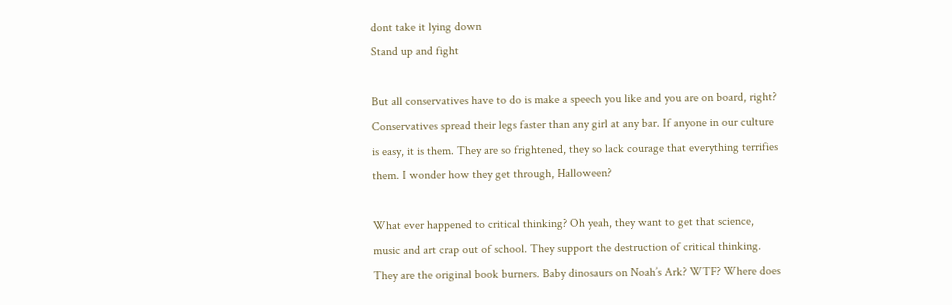dont take it lying down
Stand up and fight

But all conservatives have to do is make a speech you like and you are on board, right? Conservatives spread their legs faster than any girl at any bar. If anyone in our culture is easy, it is them. They are so frightened, they so lack courage that everything terrifies them. I wonder how they get through, Halloween?

What ever happened to critical thinking? Oh yeah, they want to get that science, music and art crap out of school. They support the destruction of critical thinking. They are the original book burners. Baby dinosaurs on Noah’s Ark? WTF? Where does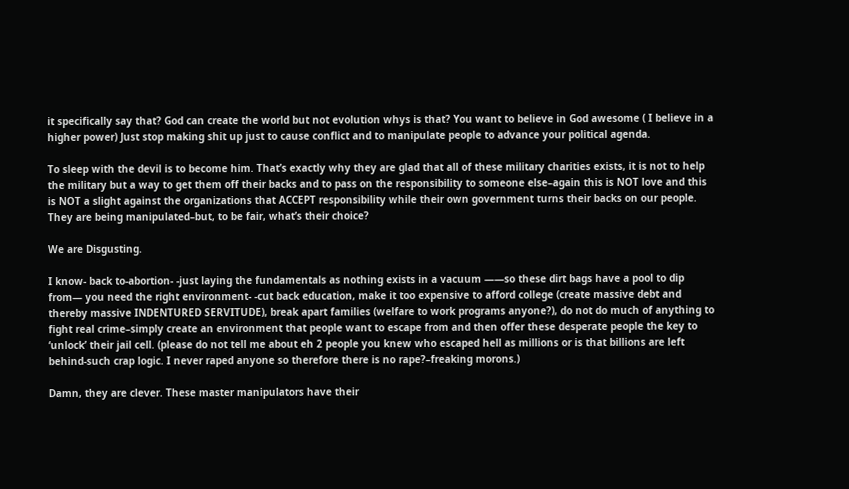it specifically say that? God can create the world but not evolution whys is that? You want to believe in God awesome ( I believe in a higher power) Just stop making shit up just to cause conflict and to manipulate people to advance your political agenda.

To sleep with the devil is to become him. That’s exactly why they are glad that all of these military charities exists, it is not to help the military but a way to get them off their backs and to pass on the responsibility to someone else–again this is NOT love and this is NOT a slight against the organizations that ACCEPT responsibility while their own government turns their backs on our people. They are being manipulated–but, to be fair, what’s their choice?

We are Disgusting.

I know- back to-abortion- -just laying the fundamentals as nothing exists in a vacuum ——so these dirt bags have a pool to dip from— you need the right environment- -cut back education, make it too expensive to afford college (create massive debt and thereby massive INDENTURED SERVITUDE), break apart families (welfare to work programs anyone?), do not do much of anything to fight real crime–simply create an environment that people want to escape from and then offer these desperate people the key to ‘unlock’ their jail cell. (please do not tell me about eh 2 people you knew who escaped hell as millions or is that billions are left behind-such crap logic. I never raped anyone so therefore there is no rape?–freaking morons.)

Damn, they are clever. These master manipulators have their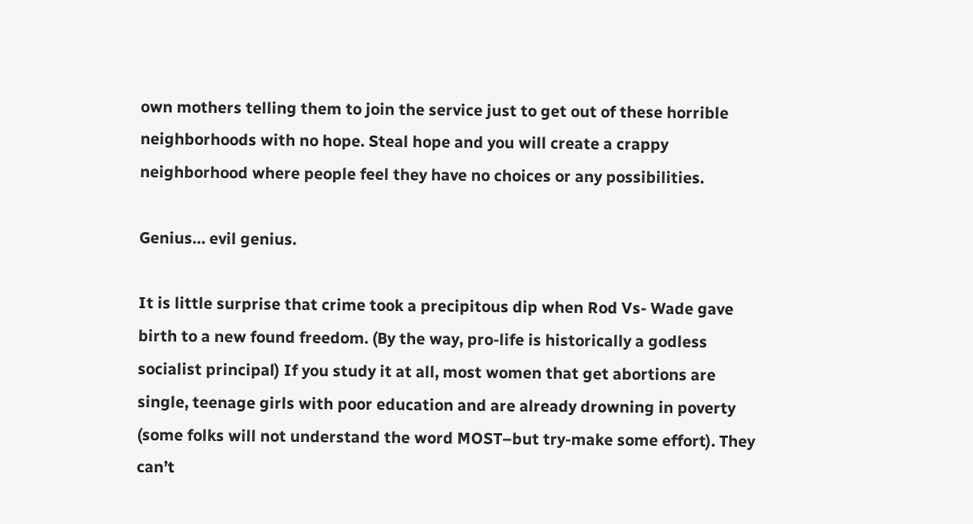own mothers telling them to join the service just to get out of these horrible neighborhoods with no hope. Steal hope and you will create a crappy neighborhood where people feel they have no choices or any possibilities.

Genius… evil genius.

It is little surprise that crime took a precipitous dip when Rod Vs- Wade gave birth to a new found freedom. (By the way, pro-life is historically a godless socialist principal) If you study it at all, most women that get abortions are single, teenage girls with poor education and are already drowning in poverty (some folks will not understand the word MOST–but try-make some effort). They can’t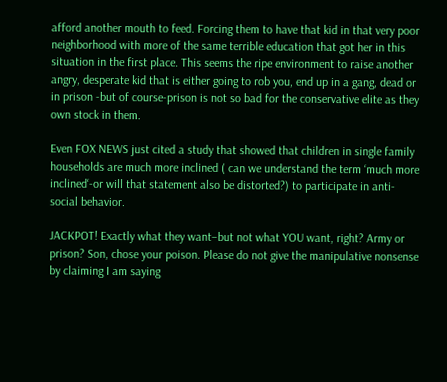afford another mouth to feed. Forcing them to have that kid in that very poor neighborhood with more of the same terrible education that got her in this situation in the first place. This seems the ripe environment to raise another angry, desperate kid that is either going to rob you, end up in a gang, dead or in prison -but of course-prison is not so bad for the conservative elite as they own stock in them.

Even FOX NEWS just cited a study that showed that children in single family households are much more inclined ( can we understand the term ‘much more inclined‘-or will that statement also be distorted?) to participate in anti-social behavior.

JACKPOT! Exactly what they want–but not what YOU want, right? Army or prison? Son, chose your poison. Please do not give the manipulative nonsense by claiming I am saying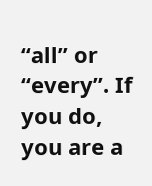“all” or “every”. If you do, you are a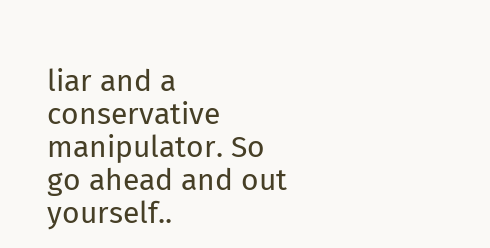liar and a conservative manipulator. So go ahead and out yourself..